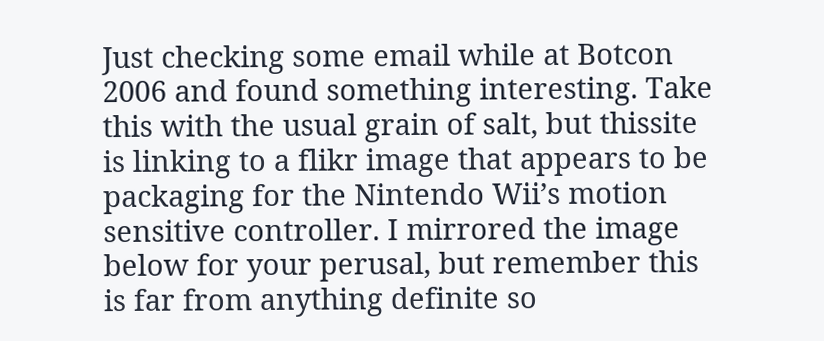Just checking some email while at Botcon 2006 and found something interesting. Take this with the usual grain of salt, but thissite is linking to a flikr image that appears to be packaging for the Nintendo Wii’s motion sensitive controller. I mirrored the image below for your perusal, but remember this is far from anything definite so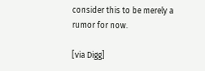consider this to be merely a rumor for now.

[via Digg]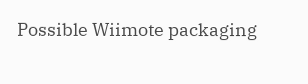Possible Wiimote packaging